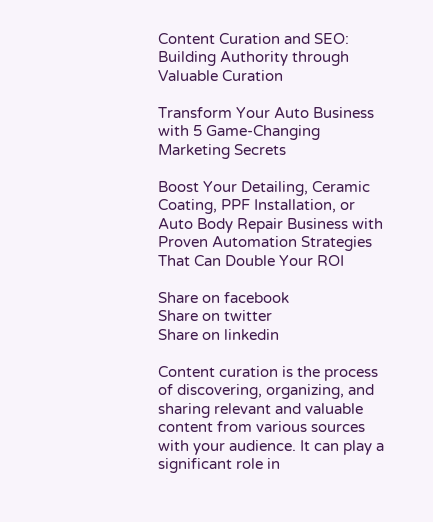Content Curation and SEO: Building Authority through Valuable Curation

Transform Your Auto Business with 5 Game-Changing Marketing Secrets

Boost Your Detailing, Ceramic Coating, PPF Installation, or Auto Body Repair Business with Proven Automation Strategies That Can Double Your ROI

Share on facebook
Share on twitter
Share on linkedin

Content curation is the process of discovering, organizing, and sharing relevant and valuable content from various sources with your audience. It can play a significant role in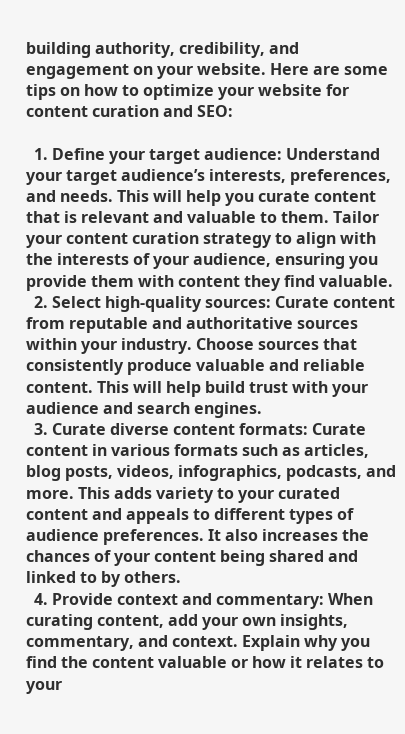building authority, credibility, and engagement on your website. Here are some tips on how to optimize your website for content curation and SEO:

  1. Define your target audience: Understand your target audience’s interests, preferences, and needs. This will help you curate content that is relevant and valuable to them. Tailor your content curation strategy to align with the interests of your audience, ensuring you provide them with content they find valuable.
  2. Select high-quality sources: Curate content from reputable and authoritative sources within your industry. Choose sources that consistently produce valuable and reliable content. This will help build trust with your audience and search engines.
  3. Curate diverse content formats: Curate content in various formats such as articles, blog posts, videos, infographics, podcasts, and more. This adds variety to your curated content and appeals to different types of audience preferences. It also increases the chances of your content being shared and linked to by others.
  4. Provide context and commentary: When curating content, add your own insights, commentary, and context. Explain why you find the content valuable or how it relates to your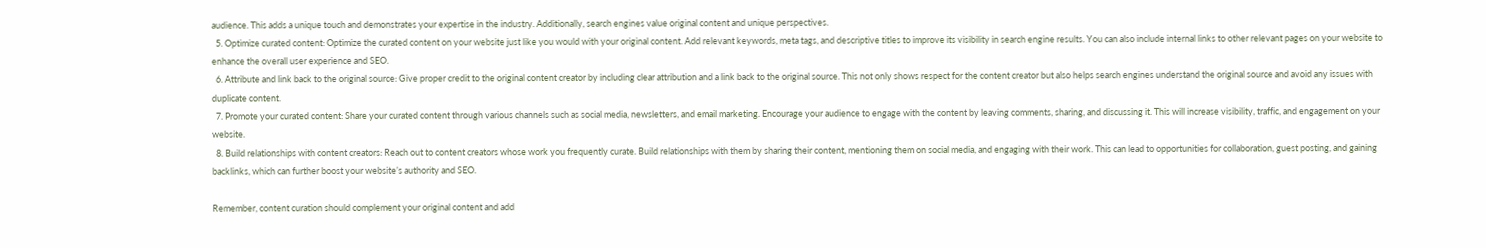audience. This adds a unique touch and demonstrates your expertise in the industry. Additionally, search engines value original content and unique perspectives.
  5. Optimize curated content: Optimize the curated content on your website just like you would with your original content. Add relevant keywords, meta tags, and descriptive titles to improve its visibility in search engine results. You can also include internal links to other relevant pages on your website to enhance the overall user experience and SEO.
  6. Attribute and link back to the original source: Give proper credit to the original content creator by including clear attribution and a link back to the original source. This not only shows respect for the content creator but also helps search engines understand the original source and avoid any issues with duplicate content.
  7. Promote your curated content: Share your curated content through various channels such as social media, newsletters, and email marketing. Encourage your audience to engage with the content by leaving comments, sharing, and discussing it. This will increase visibility, traffic, and engagement on your website.
  8. Build relationships with content creators: Reach out to content creators whose work you frequently curate. Build relationships with them by sharing their content, mentioning them on social media, and engaging with their work. This can lead to opportunities for collaboration, guest posting, and gaining backlinks, which can further boost your website’s authority and SEO.

Remember, content curation should complement your original content and add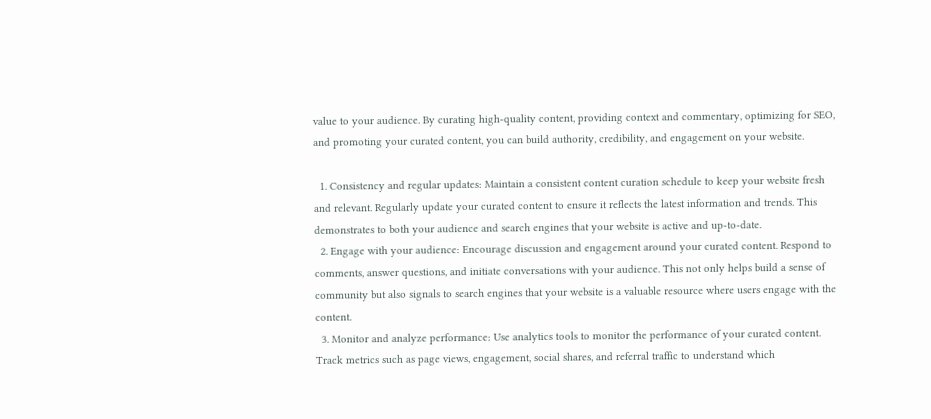value to your audience. By curating high-quality content, providing context and commentary, optimizing for SEO, and promoting your curated content, you can build authority, credibility, and engagement on your website.

  1. Consistency and regular updates: Maintain a consistent content curation schedule to keep your website fresh and relevant. Regularly update your curated content to ensure it reflects the latest information and trends. This demonstrates to both your audience and search engines that your website is active and up-to-date.
  2. Engage with your audience: Encourage discussion and engagement around your curated content. Respond to comments, answer questions, and initiate conversations with your audience. This not only helps build a sense of community but also signals to search engines that your website is a valuable resource where users engage with the content.
  3. Monitor and analyze performance: Use analytics tools to monitor the performance of your curated content. Track metrics such as page views, engagement, social shares, and referral traffic to understand which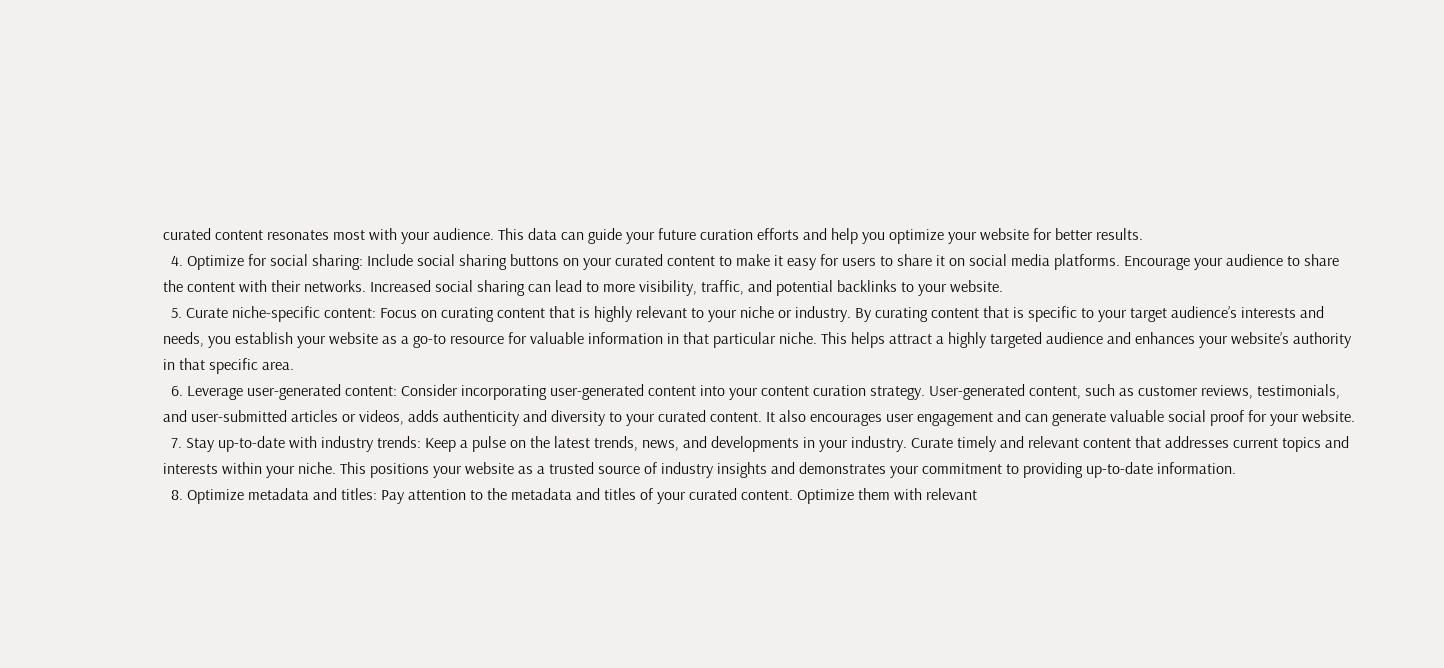curated content resonates most with your audience. This data can guide your future curation efforts and help you optimize your website for better results.
  4. Optimize for social sharing: Include social sharing buttons on your curated content to make it easy for users to share it on social media platforms. Encourage your audience to share the content with their networks. Increased social sharing can lead to more visibility, traffic, and potential backlinks to your website.
  5. Curate niche-specific content: Focus on curating content that is highly relevant to your niche or industry. By curating content that is specific to your target audience’s interests and needs, you establish your website as a go-to resource for valuable information in that particular niche. This helps attract a highly targeted audience and enhances your website’s authority in that specific area.
  6. Leverage user-generated content: Consider incorporating user-generated content into your content curation strategy. User-generated content, such as customer reviews, testimonials, and user-submitted articles or videos, adds authenticity and diversity to your curated content. It also encourages user engagement and can generate valuable social proof for your website.
  7. Stay up-to-date with industry trends: Keep a pulse on the latest trends, news, and developments in your industry. Curate timely and relevant content that addresses current topics and interests within your niche. This positions your website as a trusted source of industry insights and demonstrates your commitment to providing up-to-date information.
  8. Optimize metadata and titles: Pay attention to the metadata and titles of your curated content. Optimize them with relevant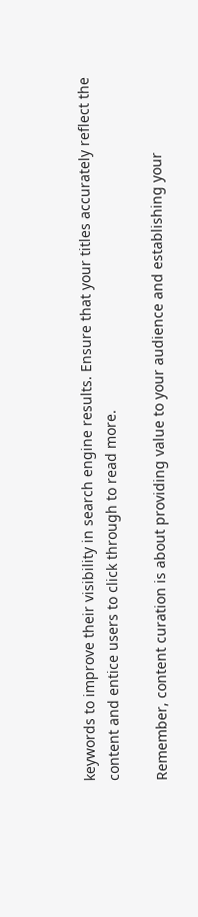keywords to improve their visibility in search engine results. Ensure that your titles accurately reflect the content and entice users to click through to read more.

Remember, content curation is about providing value to your audience and establishing your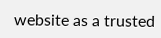website as a trusted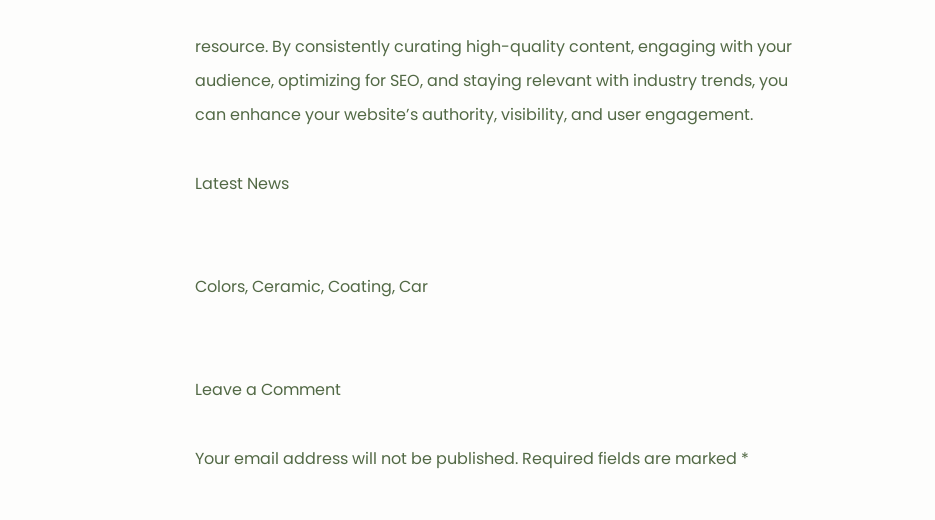resource. By consistently curating high-quality content, engaging with your audience, optimizing for SEO, and staying relevant with industry trends, you can enhance your website’s authority, visibility, and user engagement.

Latest News


Colors, Ceramic, Coating, Car


Leave a Comment

Your email address will not be published. Required fields are marked *